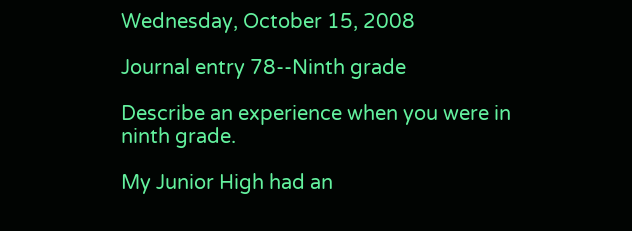Wednesday, October 15, 2008

Journal entry 78--Ninth grade

Describe an experience when you were in ninth grade.

My Junior High had an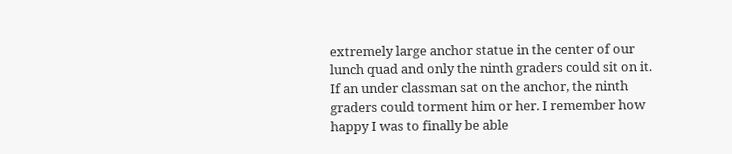extremely large anchor statue in the center of our lunch quad and only the ninth graders could sit on it. If an under classman sat on the anchor, the ninth graders could torment him or her. I remember how happy I was to finally be able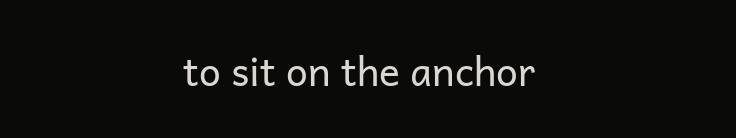to sit on the anchor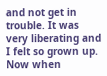and not get in trouble. It was very liberating and I felt so grown up. Now when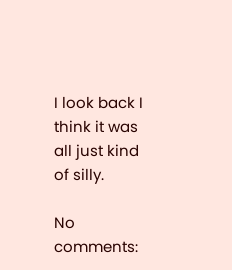I look back I think it was all just kind of silly.

No comments: